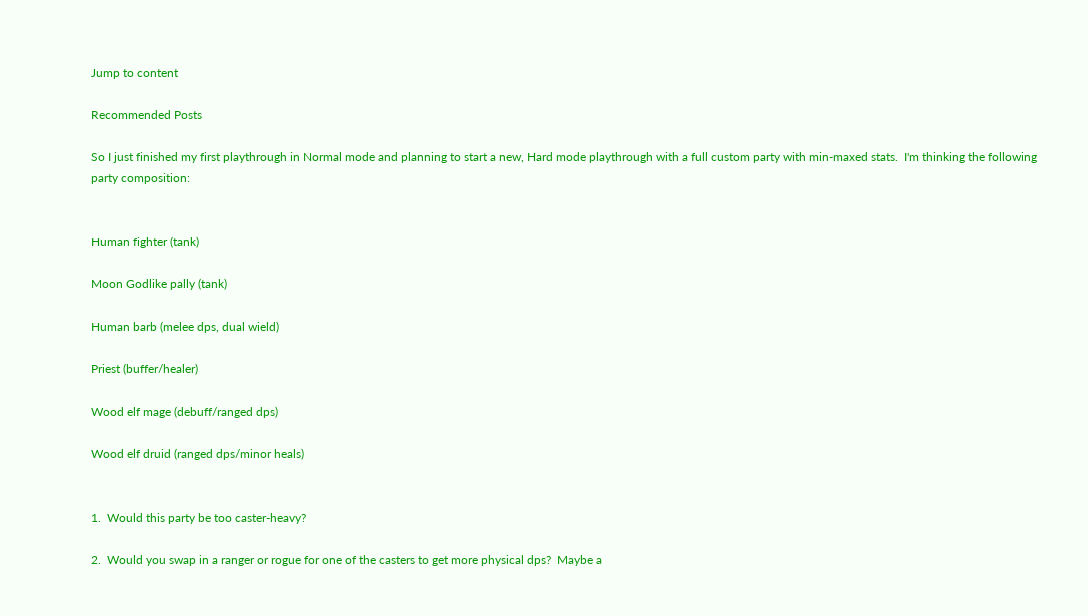Jump to content

Recommended Posts

So I just finished my first playthrough in Normal mode and planning to start a new, Hard mode playthrough with a full custom party with min-maxed stats.  I'm thinking the following party composition:


Human fighter (tank)

Moon Godlike pally (tank)

Human barb (melee dps, dual wield)

Priest (buffer/healer)

Wood elf mage (debuff/ranged dps)

Wood elf druid (ranged dps/minor heals)


1.  Would this party be too caster-heavy?

2.  Would you swap in a ranger or rogue for one of the casters to get more physical dps?  Maybe a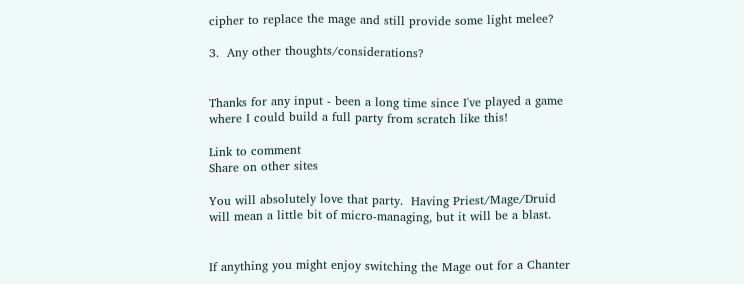cipher to replace the mage and still provide some light melee?

3.  Any other thoughts/considerations?


Thanks for any input - been a long time since I've played a game where I could build a full party from scratch like this!

Link to comment
Share on other sites

You will absolutely love that party.  Having Priest/Mage/Druid will mean a little bit of micro-managing, but it will be a blast.


If anything you might enjoy switching the Mage out for a Chanter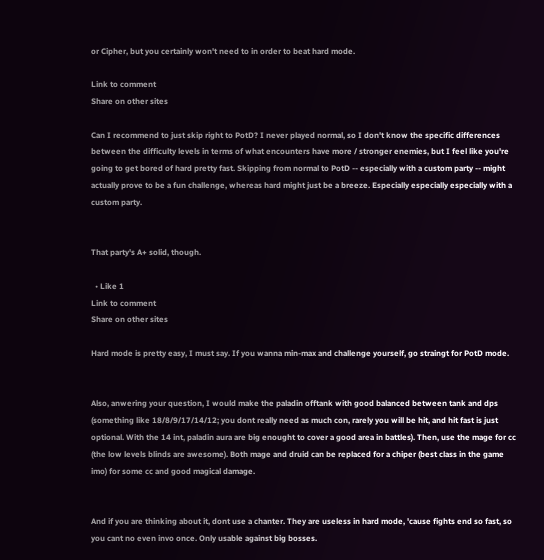or Cipher, but you certainly won't need to in order to beat hard mode.

Link to comment
Share on other sites

Can I recommend to just skip right to PotD? I never played normal, so I don't know the specific differences between the difficulty levels in terms of what encounters have more / stronger enemies, but I feel like you're going to get bored of hard pretty fast. Skipping from normal to PotD -- especially with a custom party -- might actually prove to be a fun challenge, whereas hard might just be a breeze. Especially especially especially with a custom party.


That party's A+ solid, though.

  • Like 1
Link to comment
Share on other sites

Hard mode is pretty easy, I must say. If you wanna min-max and challenge yourself, go straingt for PotD mode.


Also, anwering your question, I would make the paladin offtank with good balanced between tank and dps (something like 18/8/9/17/14/12; you dont really need as much con, rarely you will be hit, and hit fast is just optional. With the 14 int, paladin aura are big enought to cover a good area in battles). Then, use the mage for cc (the low levels blinds are awesome). Both mage and druid can be replaced for a chiper (best class in the game imo) for some cc and good magical damage.


And if you are thinking about it, dont use a chanter. They are useless in hard mode, 'cause fights end so fast, so you cant no even invo once. Only usable against big bosses.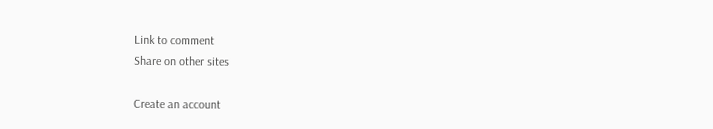Link to comment
Share on other sites

Create an account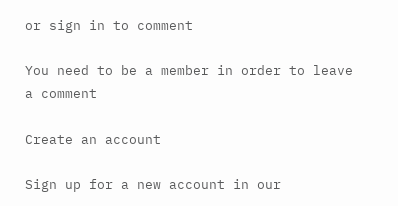or sign in to comment

You need to be a member in order to leave a comment

Create an account

Sign up for a new account in our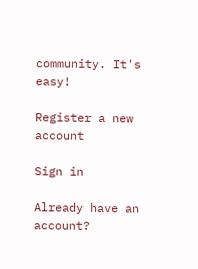community. It's easy!

Register a new account

Sign in

Already have an account?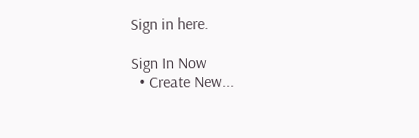Sign in here.

Sign In Now
  • Create New...